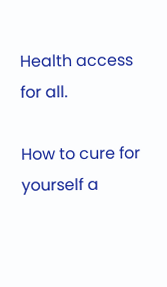Health access for all.

How to cure for yourself a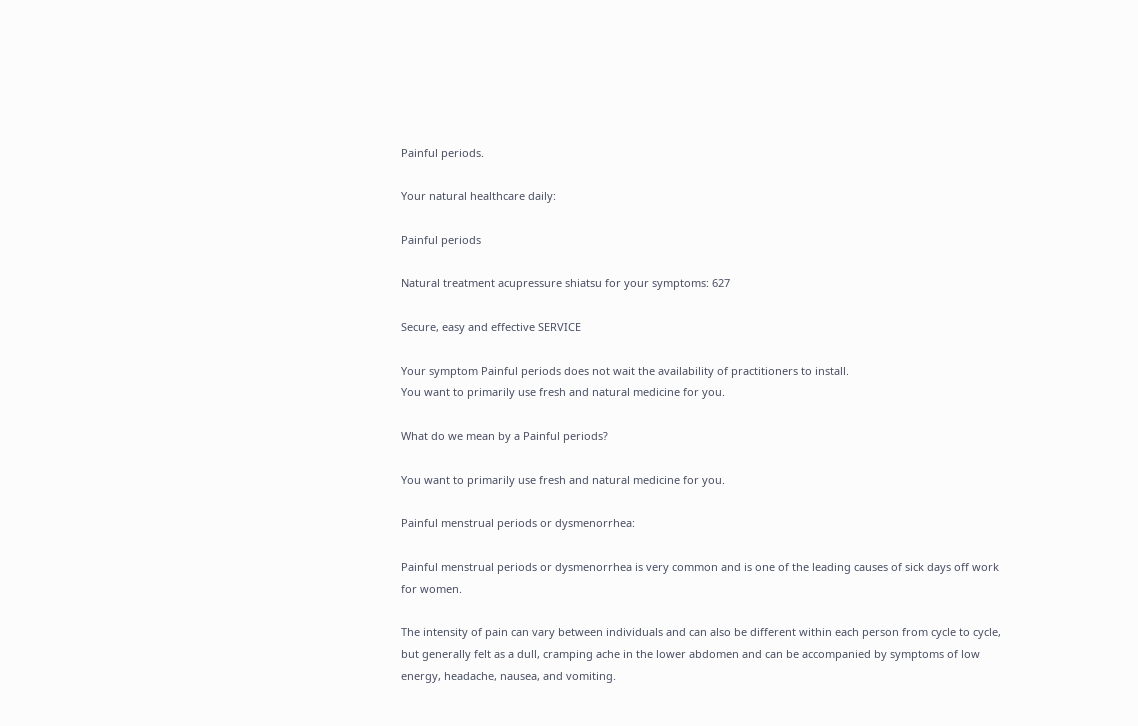Painful periods.

Your natural healthcare daily:

Painful periods

Natural treatment acupressure shiatsu for your symptoms: 627

Secure, easy and effective SERVICE

Your symptom Painful periods does not wait the availability of practitioners to install.
You want to primarily use fresh and natural medicine for you.

What do we mean by a Painful periods?

You want to primarily use fresh and natural medicine for you.

Painful menstrual periods or dysmenorrhea:

Painful menstrual periods or dysmenorrhea is very common and is one of the leading causes of sick days off work for women.

The intensity of pain can vary between individuals and can also be different within each person from cycle to cycle, but generally felt as a dull, cramping ache in the lower abdomen and can be accompanied by symptoms of low energy, headache, nausea, and vomiting.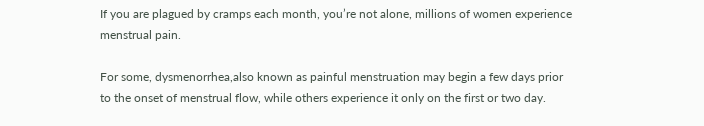If you are plagued by cramps each month, you’re not alone, millions of women experience menstrual pain.

For some, dysmenorrhea,also known as painful menstruation may begin a few days prior to the onset of menstrual flow, while others experience it only on the first or two day.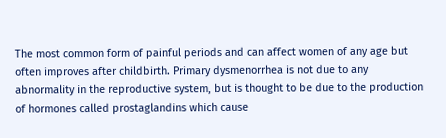The most common form of painful periods and can affect women of any age but often improves after childbirth. Primary dysmenorrhea is not due to any abnormality in the reproductive system, but is thought to be due to the production of hormones called prostaglandins which cause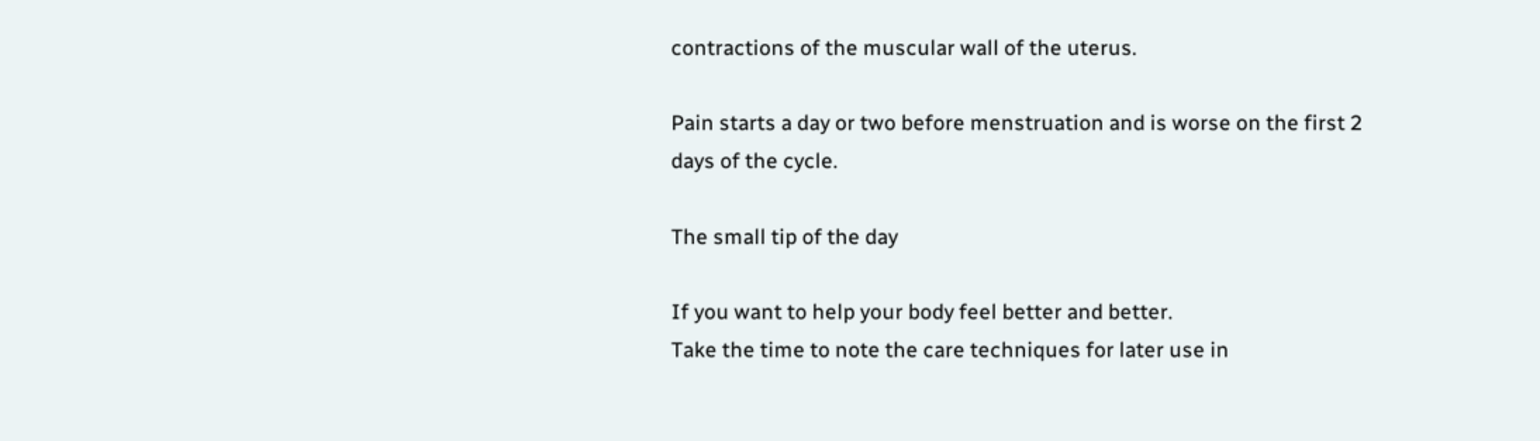contractions of the muscular wall of the uterus.

Pain starts a day or two before menstruation and is worse on the first 2 days of the cycle.

The small tip of the day

If you want to help your body feel better and better.
Take the time to note the care techniques for later use in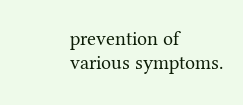prevention of various symptoms.